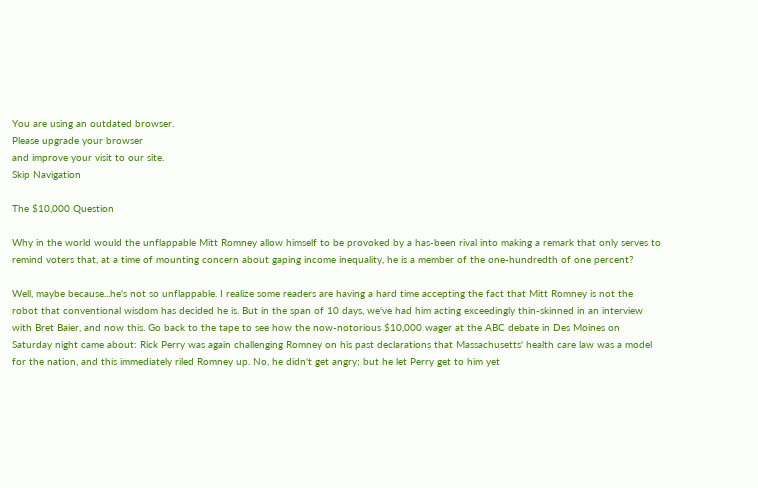You are using an outdated browser.
Please upgrade your browser
and improve your visit to our site.
Skip Navigation

The $10,000 Question

Why in the world would the unflappable Mitt Romney allow himself to be provoked by a has-been rival into making a remark that only serves to remind voters that, at a time of mounting concern about gaping income inequality, he is a member of the one-hundredth of one percent?

Well, maybe because...he's not so unflappable. I realize some readers are having a hard time accepting the fact that Mitt Romney is not the robot that conventional wisdom has decided he is. But in the span of 10 days, we've had him acting exceedingly thin-skinned in an interview with Bret Baier, and now this. Go back to the tape to see how the now-notorious $10,000 wager at the ABC debate in Des Moines on Saturday night came about: Rick Perry was again challenging Romney on his past declarations that Massachusetts' health care law was a model for the nation, and this immediately riled Romney up. No, he didn't get angry; but he let Perry get to him yet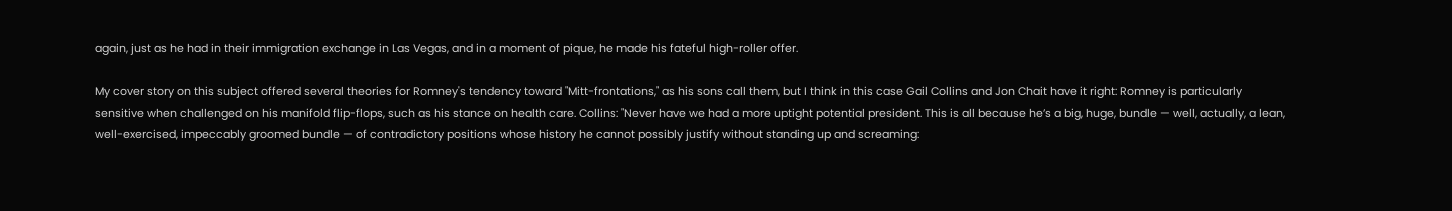again, just as he had in their immigration exchange in Las Vegas, and in a moment of pique, he made his fateful high-roller offer.

My cover story on this subject offered several theories for Romney's tendency toward "Mitt-frontations," as his sons call them, but I think in this case Gail Collins and Jon Chait have it right: Romney is particularly sensitive when challenged on his manifold flip-flops, such as his stance on health care. Collins: "Never have we had a more uptight potential president. This is all because he’s a big, huge, bundle — well, actually, a lean, well-exercised, impeccably groomed bundle — of contradictory positions whose history he cannot possibly justify without standing up and screaming: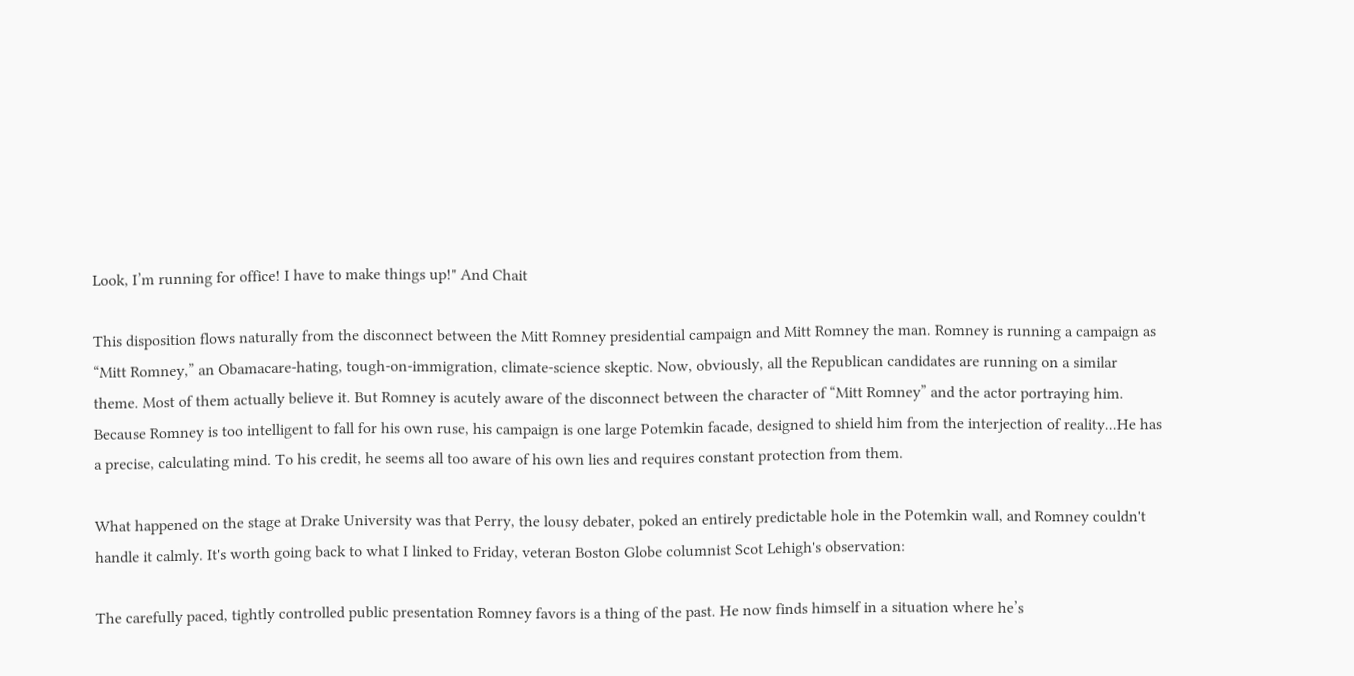Look, I’m running for office! I have to make things up!" And Chait

This disposition flows naturally from the disconnect between the Mitt Romney presidential campaign and Mitt Romney the man. Romney is running a campaign as “Mitt Romney,” an Obamacare-hating, tough-on-immigration, climate-science skeptic. Now, obviously, all the Republican candidates are running on a similar theme. Most of them actually believe it. But Romney is acutely aware of the disconnect between the character of “Mitt Romney” and the actor portraying him. Because Romney is too intelligent to fall for his own ruse, his campaign is one large Potemkin facade, designed to shield him from the interjection of reality...He has a precise, calculating mind. To his credit, he seems all too aware of his own lies and requires constant protection from them.

What happened on the stage at Drake University was that Perry, the lousy debater, poked an entirely predictable hole in the Potemkin wall, and Romney couldn't handle it calmly. It's worth going back to what I linked to Friday, veteran Boston Globe columnist Scot Lehigh's observation:

The carefully paced, tightly controlled public presentation Romney favors is a thing of the past. He now finds himself in a situation where he’s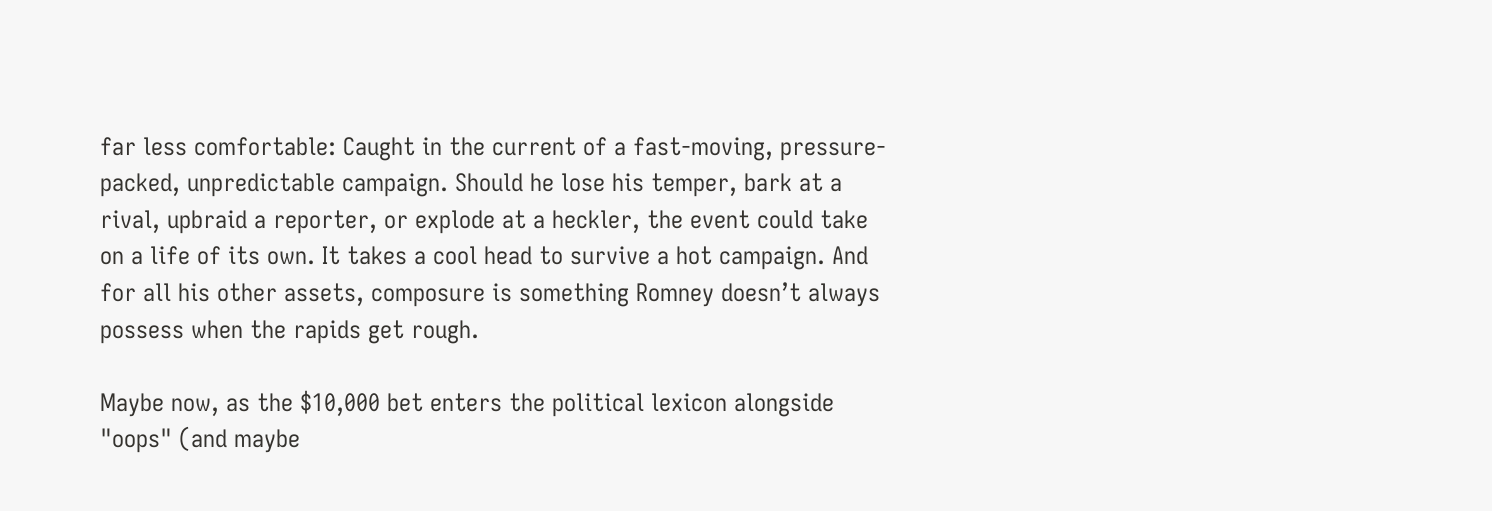far less comfortable: Caught in the current of a fast-moving, pressure-packed, unpredictable campaign. Should he lose his temper, bark at a rival, upbraid a reporter, or explode at a heckler, the event could take on a life of its own. It takes a cool head to survive a hot campaign. And for all his other assets, composure is something Romney doesn’t always possess when the rapids get rough.

Maybe now, as the $10,000 bet enters the political lexicon alongside "oops" (and maybe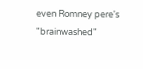even Romney pere's "brainwashed"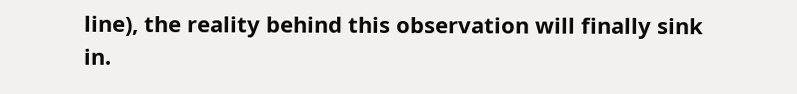line), the reality behind this observation will finally sink in.